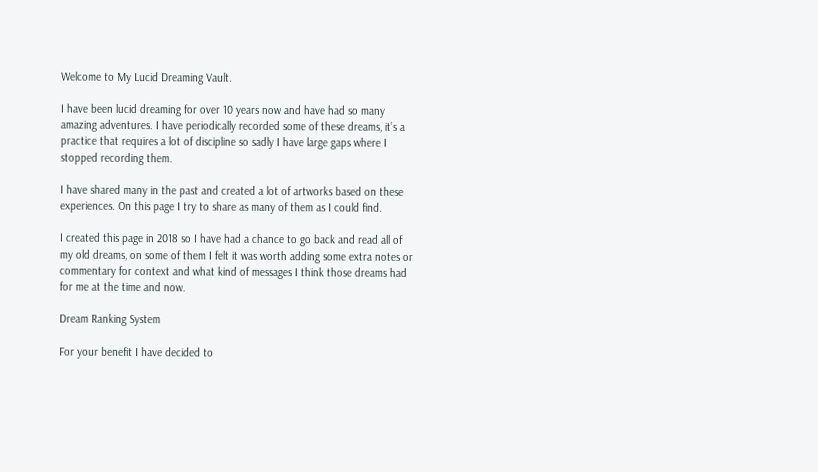Welcome to My Lucid Dreaming Vault.

I have been lucid dreaming for over 10 years now and have had so many amazing adventures. I have periodically recorded some of these dreams, it’s a practice that requires a lot of discipline so sadly I have large gaps where I stopped recording them.

I have shared many in the past and created a lot of artworks based on these experiences. On this page I try to share as many of them as I could find.

I created this page in 2018 so I have had a chance to go back and read all of my old dreams, on some of them I felt it was worth adding some extra notes or commentary for context and what kind of messages I think those dreams had for me at the time and now.

Dream Ranking System

For your benefit I have decided to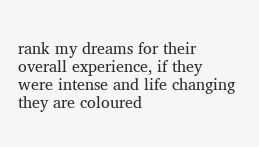rank my dreams for their overall experience, if they were intense and life changing they are coloured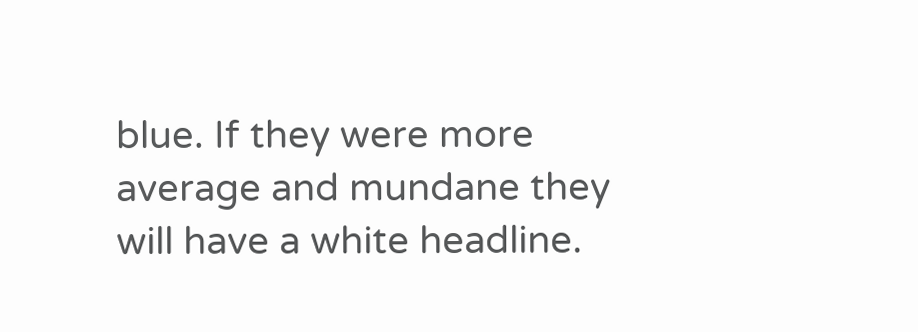blue. If they were more average and mundane they will have a white headline.